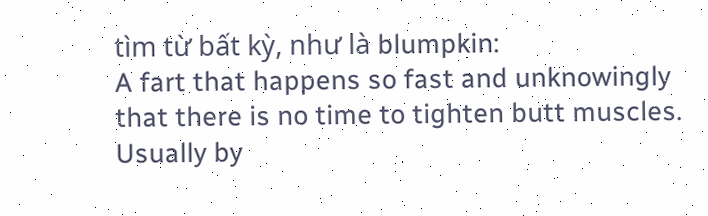tìm từ bất kỳ, như là blumpkin:
A fart that happens so fast and unknowingly that there is no time to tighten butt muscles.
Usually by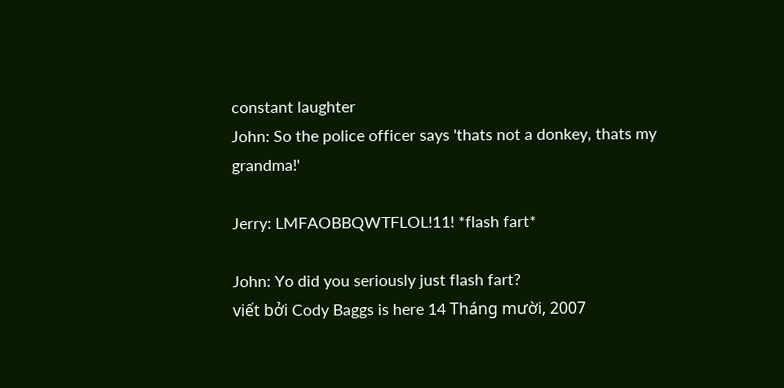constant laughter
John: So the police officer says 'thats not a donkey, thats my grandma!'

Jerry: LMFAOBBQWTFLOL!11! *flash fart*

John: Yo did you seriously just flash fart?
viết bởi Cody Baggs is here 14 Tháng mười, 2007